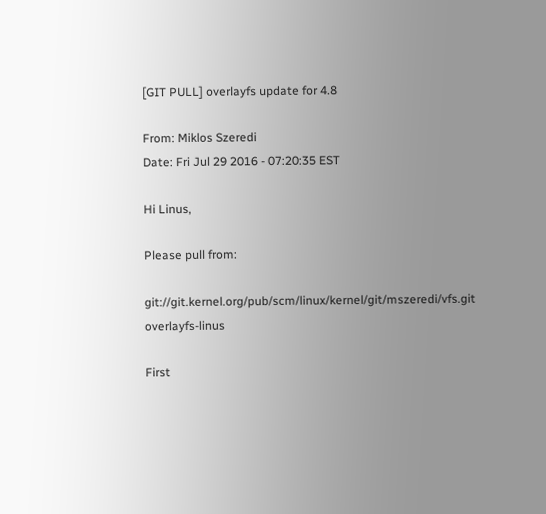[GIT PULL] overlayfs update for 4.8

From: Miklos Szeredi
Date: Fri Jul 29 2016 - 07:20:35 EST

Hi Linus,

Please pull from:

git://git.kernel.org/pub/scm/linux/kernel/git/mszeredi/vfs.git overlayfs-linus

First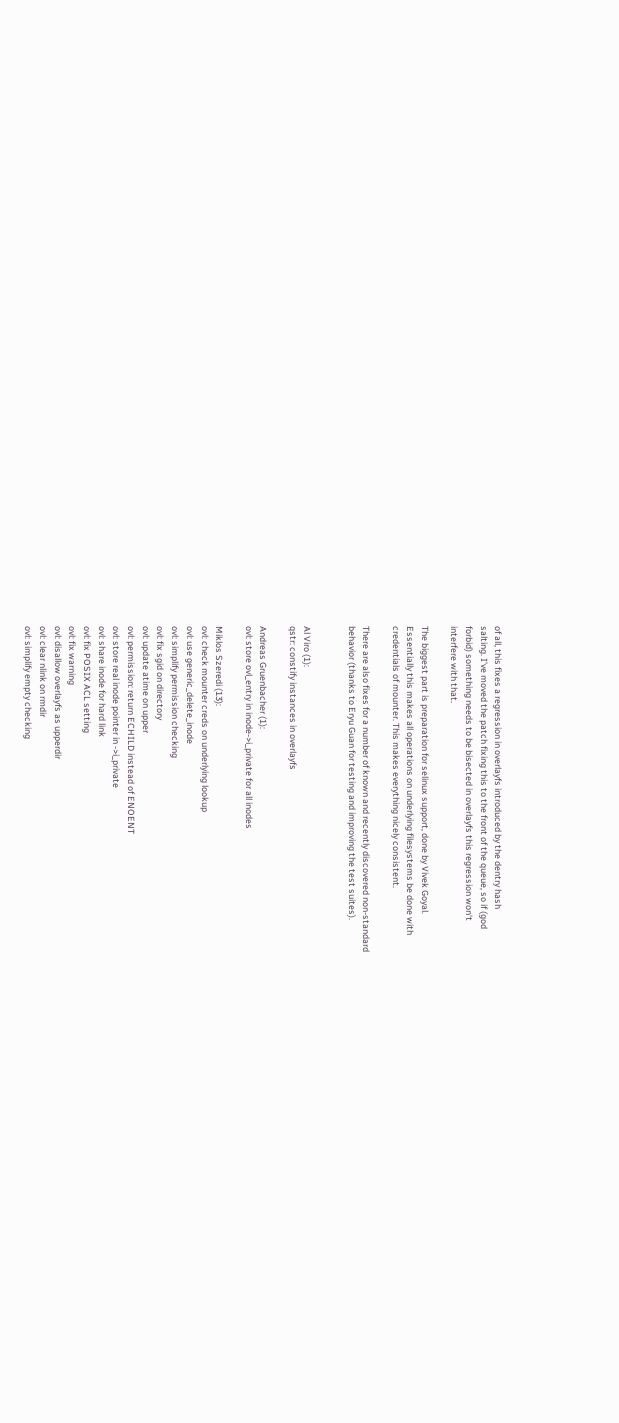of all, this fixes a regression in overlayfs introduced by the dentry hash
salting. I've moved the patch fixing this to the front of the queue, so if (god
forbid) something needs to be bisected in overlayfs this regression won't
interfere with that.

The biggest part is preparation for selinux support, done by Vivek Goyal.
Essentially this makes all operations on underlying filesystems be done with
credentials of mounter. This makes everything nicely consistent.

There are also fixes for a number of known and recently discovered non-standard
behavior (thanks to Eryu Guan for testing and improving the test suites).


Al Viro (1):
qstr: constify instances in overlayfs

Andreas Gruenbacher (1):
ovl: store ovl_entry in inode->i_private for all inodes

Miklos Szeredi (13):
ovl: check mounter creds on underlying lookup
ovl: use generic_delete_inode
ovl: simplify permission checking
ovl: fix sgid on directory
ovl: update atime on upper
ovl: permission: return ECHILD instead of ENOENT
ovl: store real inode pointer in ->i_private
ovl: share inode for hard link
ovl: fix POSIX ACL setting
ovl: fix warning
ovl: disallow overlayfs as upperdir
ovl: clear nlink on rmdir
ovl: simplify empty checking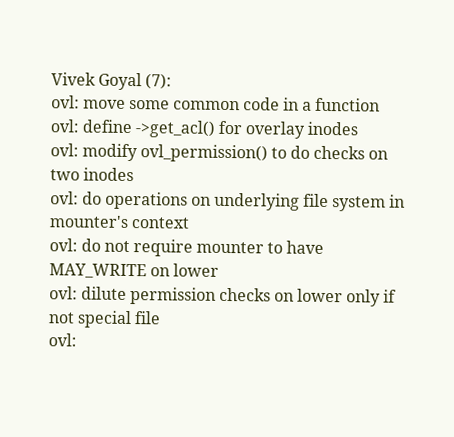Vivek Goyal (7):
ovl: move some common code in a function
ovl: define ->get_acl() for overlay inodes
ovl: modify ovl_permission() to do checks on two inodes
ovl: do operations on underlying file system in mounter's context
ovl: do not require mounter to have MAY_WRITE on lower
ovl: dilute permission checks on lower only if not special file
ovl: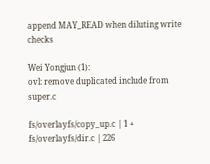append MAY_READ when diluting write checks

Wei Yongjun (1):
ovl: remove duplicated include from super.c

fs/overlayfs/copy_up.c | 1 +
fs/overlayfs/dir.c | 226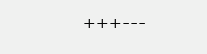+++---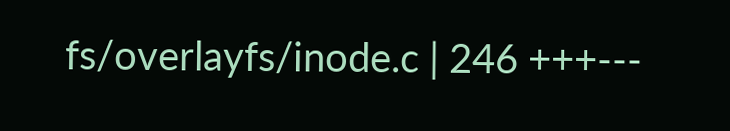fs/overlayfs/inode.c | 246 +++---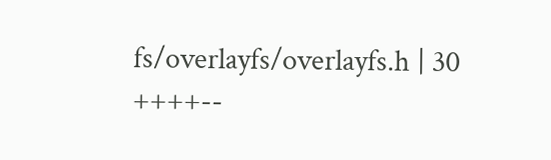fs/overlayfs/overlayfs.h | 30 ++++--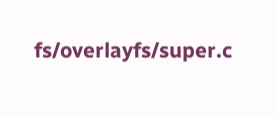fs/overlayfs/super.c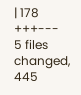| 178 +++---
5 files changed, 445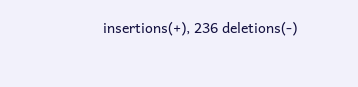insertions(+), 236 deletions(-)